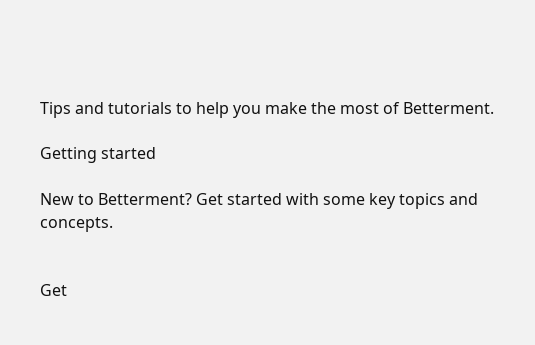Tips and tutorials to help you make the most of Betterment.

Getting started

New to Betterment? Get started with some key topics and concepts.


Get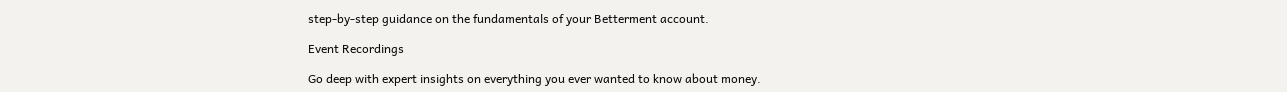step-by-step guidance on the fundamentals of your Betterment account.

Event Recordings

Go deep with expert insights on everything you ever wanted to know about money.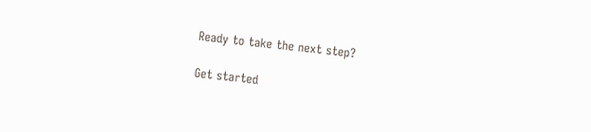Ready to take the next step?

Get started